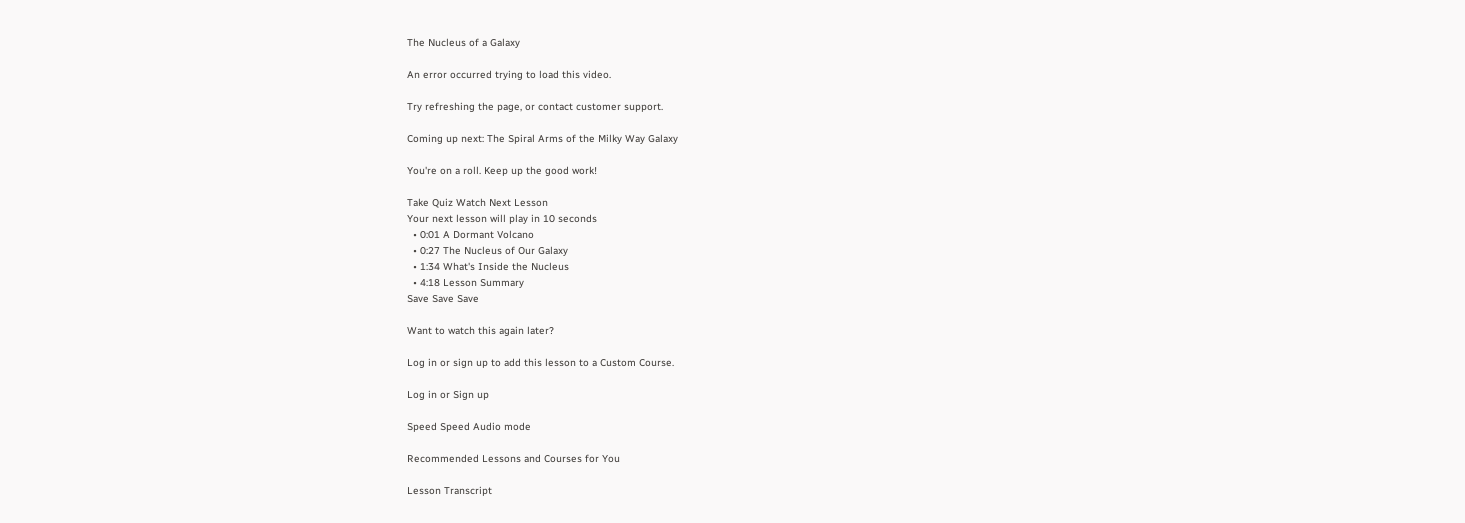The Nucleus of a Galaxy

An error occurred trying to load this video.

Try refreshing the page, or contact customer support.

Coming up next: The Spiral Arms of the Milky Way Galaxy

You're on a roll. Keep up the good work!

Take Quiz Watch Next Lesson
Your next lesson will play in 10 seconds
  • 0:01 A Dormant Volcano
  • 0:27 The Nucleus of Our Galaxy
  • 1:34 What's Inside the Nucleus
  • 4:18 Lesson Summary
Save Save Save

Want to watch this again later?

Log in or sign up to add this lesson to a Custom Course.

Log in or Sign up

Speed Speed Audio mode

Recommended Lessons and Courses for You

Lesson Transcript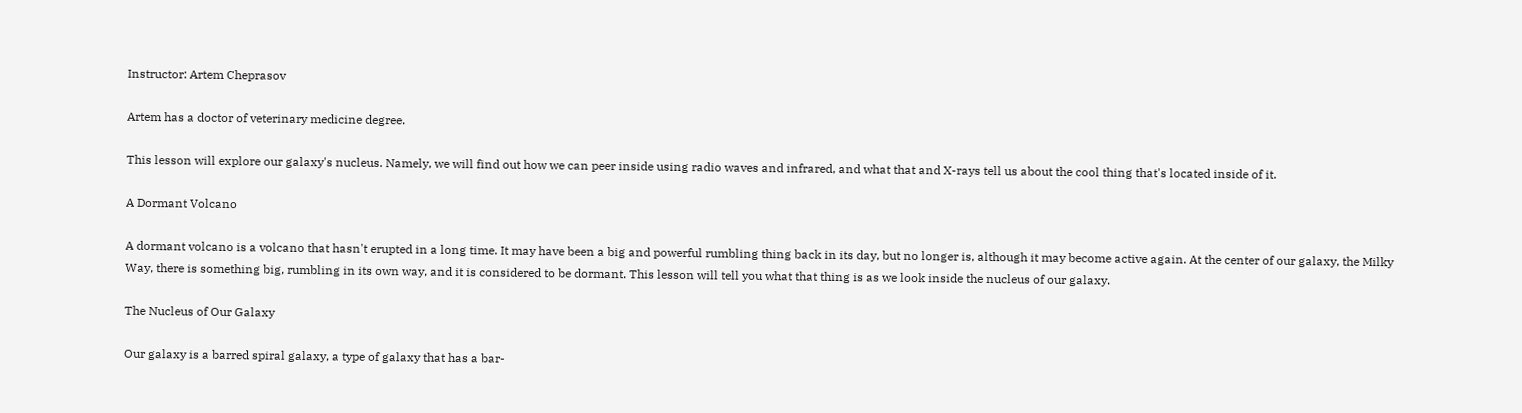Instructor: Artem Cheprasov

Artem has a doctor of veterinary medicine degree.

This lesson will explore our galaxy's nucleus. Namely, we will find out how we can peer inside using radio waves and infrared, and what that and X-rays tell us about the cool thing that's located inside of it.

A Dormant Volcano

A dormant volcano is a volcano that hasn't erupted in a long time. It may have been a big and powerful rumbling thing back in its day, but no longer is, although it may become active again. At the center of our galaxy, the Milky Way, there is something big, rumbling in its own way, and it is considered to be dormant. This lesson will tell you what that thing is as we look inside the nucleus of our galaxy.

The Nucleus of Our Galaxy

Our galaxy is a barred spiral galaxy, a type of galaxy that has a bar-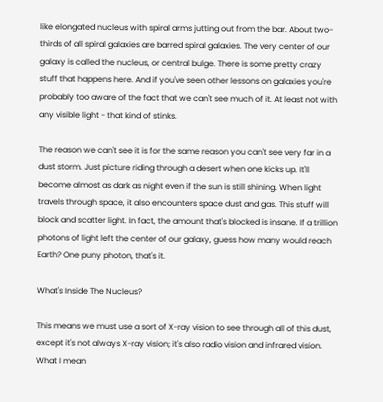like elongated nucleus with spiral arms jutting out from the bar. About two-thirds of all spiral galaxies are barred spiral galaxies. The very center of our galaxy is called the nucleus, or central bulge. There is some pretty crazy stuff that happens here. And if you've seen other lessons on galaxies you're probably too aware of the fact that we can't see much of it. At least not with any visible light - that kind of stinks.

The reason we can't see it is for the same reason you can't see very far in a dust storm. Just picture riding through a desert when one kicks up. It'll become almost as dark as night even if the sun is still shining. When light travels through space, it also encounters space dust and gas. This stuff will block and scatter light. In fact, the amount that's blocked is insane. If a trillion photons of light left the center of our galaxy, guess how many would reach Earth? One puny photon, that's it.

What's Inside The Nucleus?

This means we must use a sort of X-ray vision to see through all of this dust, except it's not always X-ray vision; it's also radio vision and infrared vision. What I mean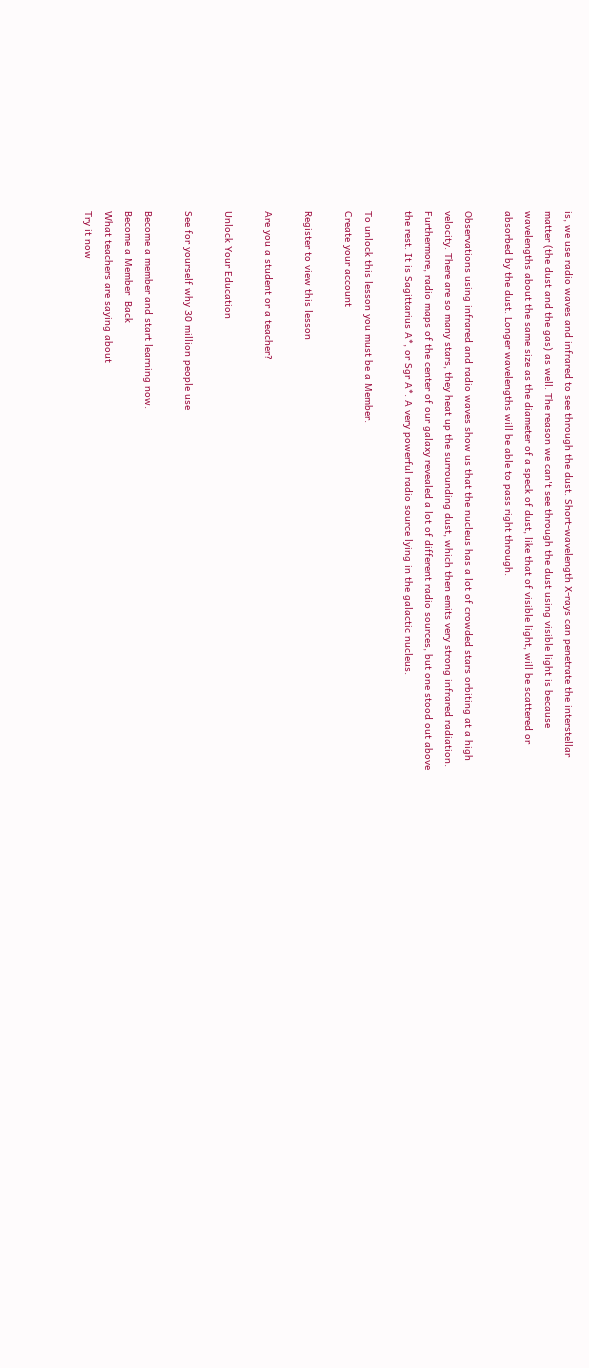is, we use radio waves and infrared to see through the dust. Short-wavelength X-rays can penetrate the interstellar matter (the dust and the gas) as well. The reason we can't see through the dust using visible light is because wavelengths about the same size as the diameter of a speck of dust, like that of visible light, will be scattered or absorbed by the dust. Longer wavelengths will be able to pass right through.

Observations using infrared and radio waves show us that the nucleus has a lot of crowded stars orbiting at a high velocity. There are so many stars, they heat up the surrounding dust, which then emits very strong infrared radiation. Furthermore, radio maps of the center of our galaxy revealed a lot of different radio sources, but one stood out above the rest. It is Sagittarius A*, or Sgr A*. A very powerful radio source lying in the galactic nucleus.

To unlock this lesson you must be a Member.
Create your account

Register to view this lesson

Are you a student or a teacher?

Unlock Your Education

See for yourself why 30 million people use

Become a member and start learning now.
Become a Member  Back
What teachers are saying about
Try it now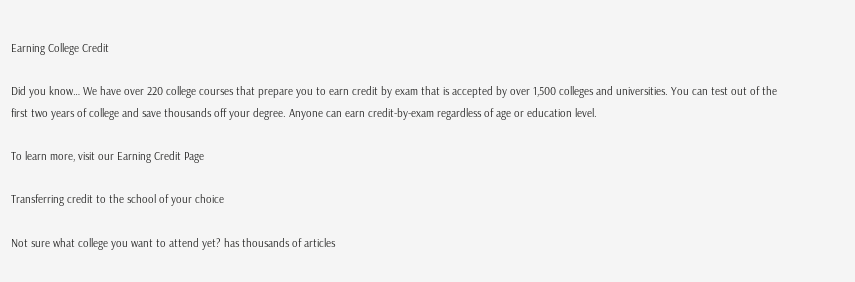Earning College Credit

Did you know… We have over 220 college courses that prepare you to earn credit by exam that is accepted by over 1,500 colleges and universities. You can test out of the first two years of college and save thousands off your degree. Anyone can earn credit-by-exam regardless of age or education level.

To learn more, visit our Earning Credit Page

Transferring credit to the school of your choice

Not sure what college you want to attend yet? has thousands of articles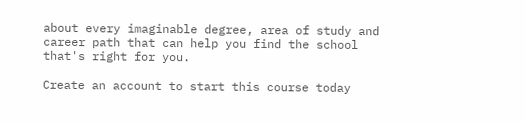about every imaginable degree, area of study and career path that can help you find the school that's right for you.

Create an account to start this course today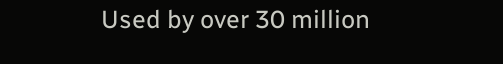Used by over 30 million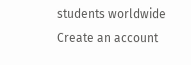students worldwide
Create an account